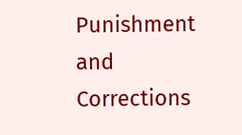Punishment and Corrections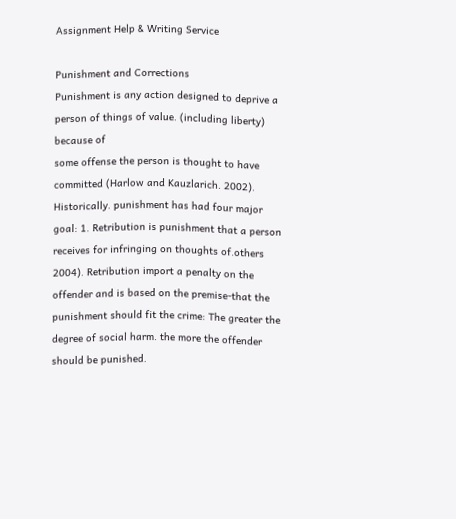Assignment Help & Writing Service

Punishment and Corrections
Punishment is any action designed to deprive a person of things of value. (including liberty) because of
some offense the person is thought to have committed (Harlow and Kauzlarich. 2002). Historically. punishment has had four major goal: 1. Retribution is punishment that a person receives for infringing on thoughts of.others 2004). Retribution import a penalty on the offender and is based on the premise-that the punishment should fit the crime: The greater the degree of social harm. the more the offender should be punished.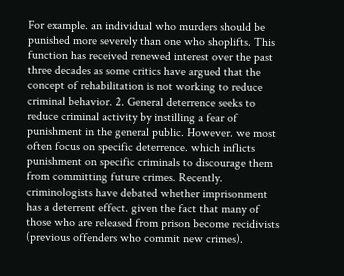For example. an individual who murders should be punished more severely than one who shoplifts. This function has received renewed interest over the past three decades as some critics have argued that the concept of rehabilitation is not working to reduce criminal behavior. 2. General deterrence seeks to reduce criminal activity by instilling a fear of punishment in the general public. However. we most often focus on specific deterrence. which inflicts punishment on specific criminals to discourage them from committing future crimes. Recently. criminologists have debated whether imprisonment has a deterrent effect. given the fact that many of those who are released from prison become recidivists (previous offenders who commit new crimes).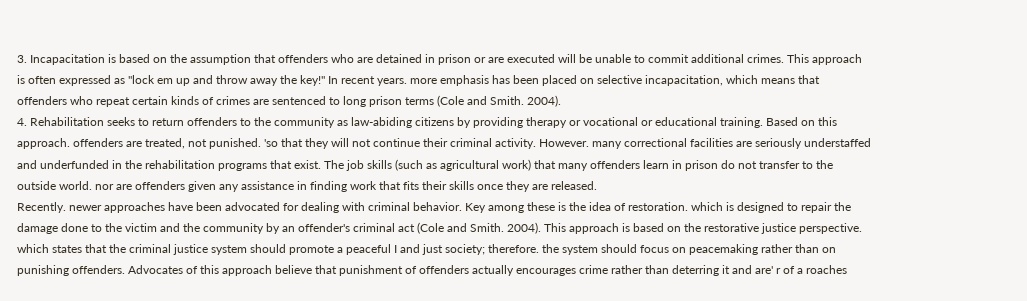3. Incapacitation is based on the assumption that offenders who are detained in prison or are executed will be unable to commit additional crimes. This approach is often expressed as "lock em up and throw away the key!" In recent years. more emphasis has been placed on selective incapacitation, which means that offenders who repeat certain kinds of crimes are sentenced to long prison terms (Cole and Smith. 2004).
4. Rehabilitation seeks to return offenders to the community as law-abiding citizens by providing therapy or vocational or educational training. Based on this approach. offenders are treated, not punished. 'so that they will not continue their criminal activity. However. many correctional facilities are seriously understaffed and underfunded in the rehabilitation programs that exist. The job skills (such as agricultural work) that many offenders learn in prison do not transfer to the outside world. nor are offenders given any assistance in finding work that fits their skills once they are released.
Recently. newer approaches have been advocated for dealing with criminal behavior. Key among these is the idea of restoration. which is designed to repair the damage done to the victim and the community by an offender's criminal act (Cole and Smith. 2004). This approach is based on the restorative justice perspective. which states that the criminal justice system should promote a peaceful I and just society; therefore. the system should focus on peacemaking rather than on punishing offenders. Advocates of this approach believe that punishment of offenders actually encourages crime rather than deterring it and are' r of a roaches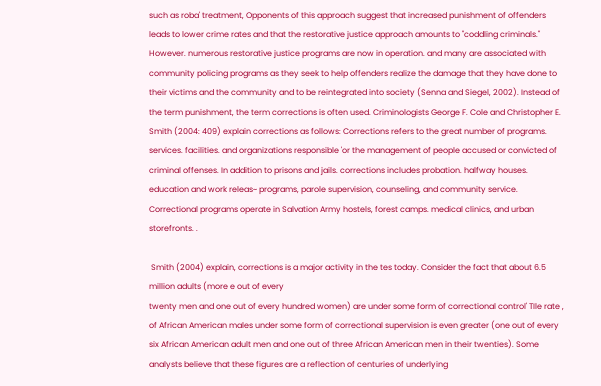such as roba' treatment, Opponents of this approach suggest that increased punishment of offenders leads to lower crime rates and that the restorative justice approach amounts to "coddling criminals." However. numerous restorative justice programs are now in operation. and many are associated with community policing programs as they seek to help offenders realize the damage that they have done to their victims and the community and to be reintegrated into society (Senna and Siegel, 2002). Instead of the term punishment, the term corrections is often used. Criminologists George F. Cole and Christopher E. Smith (2004: 409) explain corrections as follows: Corrections refers to the great number of programs. services. facilities. and organizations responsible 'or the management of people accused or convicted of criminal offenses. In addition to prisons and jails. corrections includes probation. halfway houses. education and work releas~ programs, parole supervision, counseling, and community service. Correctional programs operate in Salvation Army hostels, forest camps. medical clinics, and urban storefronts. .

 Smith (2004) explain, corrections is a major activity in the tes today. Consider the fact that about 6.5 million adults (more e out of every
twenty men and one out of every hundred women) are under some form of correctional control' TIle rate , of African American males under some form of correctional supervision is even greater (one out of every six African American adult men and one out of three African American men in their twenties). Some analysts believe that these figures are a reflection of centuries of underlying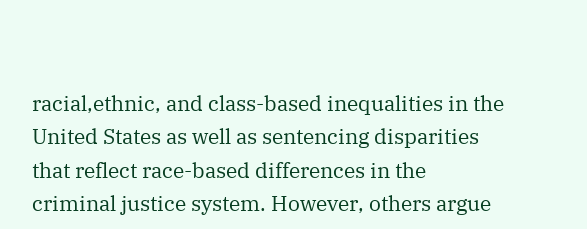racial,ethnic, and class-based inequalities in the United States as well as sentencing disparities that reflect race-based differences in the criminal justice system. However, others argue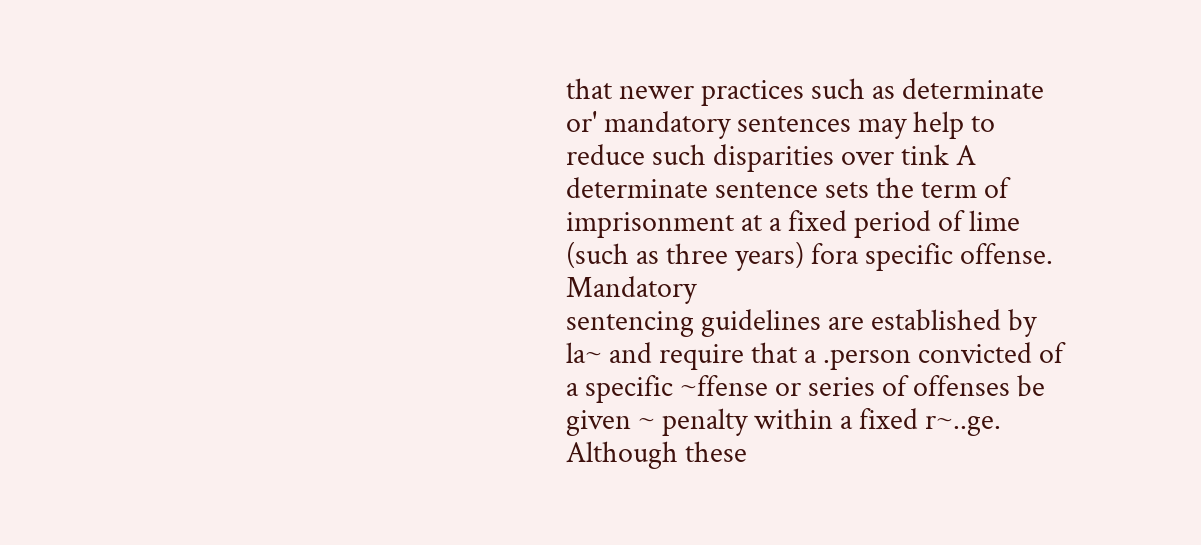that newer practices such as determinate or' mandatory sentences may help to reduce such disparities over tink A determinate sentence sets the term of imprisonment at a fixed period of lime (such as three years) fora specific offense. Mandatory
sentencing guidelines are established by la~ and require that a .person convicted of a specific ~ffense or series of offenses be given ~ penalty within a fixed r~..ge. Although these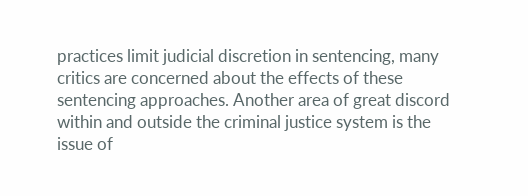practices limit judicial discretion in sentencing, many critics are concerned about the effects of these sentencing approaches. Another area of great discord within and outside the criminal justice system is the issue of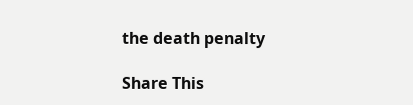the death penalty

Share This